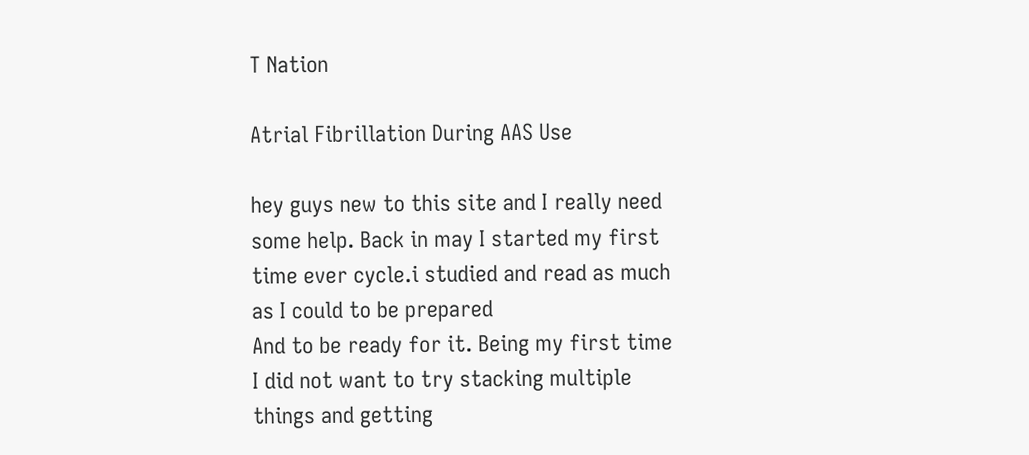T Nation

Atrial Fibrillation During AAS Use

hey guys new to this site and I really need some help. Back in may I started my first time ever cycle.i studied and read as much as I could to be prepared
And to be ready for it. Being my first time I did not want to try stacking multiple things and getting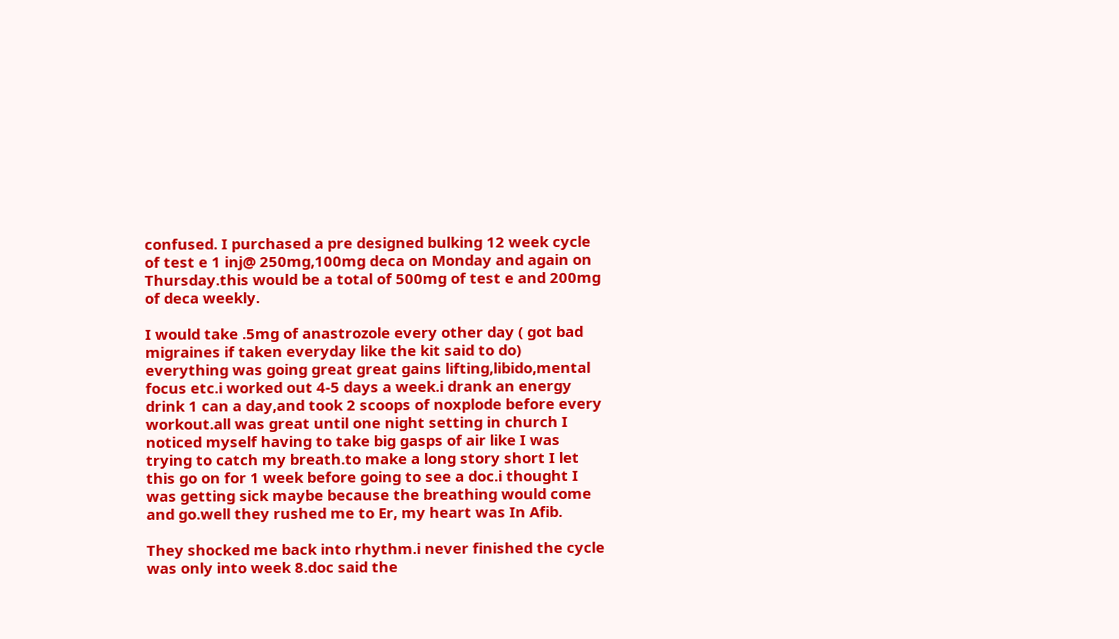confused. I purchased a pre designed bulking 12 week cycle of test e 1 inj@ 250mg,100mg deca on Monday and again on Thursday.this would be a total of 500mg of test e and 200mg of deca weekly.

I would take .5mg of anastrozole every other day ( got bad migraines if taken everyday like the kit said to do) everything was going great great gains lifting,libido,mental focus etc.i worked out 4-5 days a week.i drank an energy drink 1 can a day,and took 2 scoops of noxplode before every workout.all was great until one night setting in church I noticed myself having to take big gasps of air like I was trying to catch my breath.to make a long story short I let this go on for 1 week before going to see a doc.i thought I was getting sick maybe because the breathing would come and go.well they rushed me to Er, my heart was In Afib.

They shocked me back into rhythm.i never finished the cycle was only into week 8.doc said the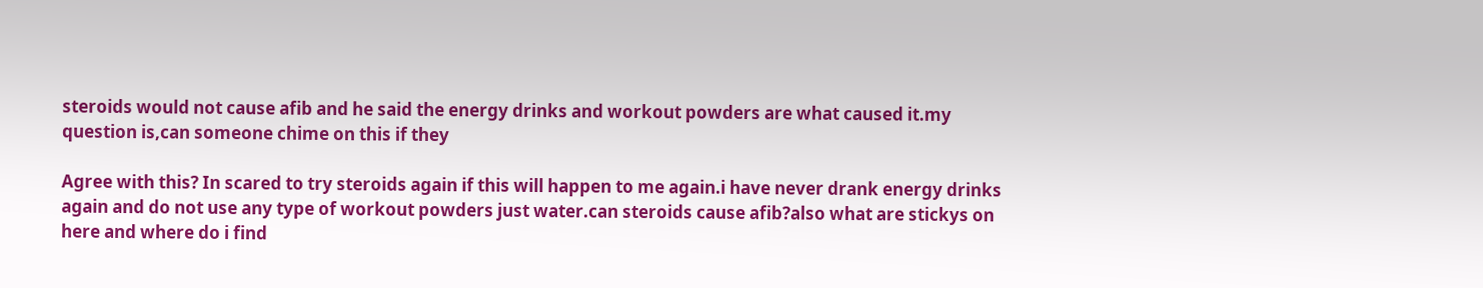steroids would not cause afib and he said the energy drinks and workout powders are what caused it.my question is,can someone chime on this if they

Agree with this? In scared to try steroids again if this will happen to me again.i have never drank energy drinks again and do not use any type of workout powders just water.can steroids cause afib?also what are stickys on here and where do i find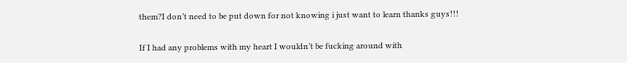them?I don’t need to be put down for not knowing i just want to learn thanks guys!!!

If I had any problems with my heart I wouldn’t be fucking around with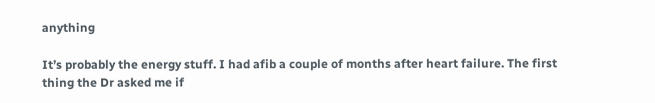anything

It’s probably the energy stuff. I had afib a couple of months after heart failure. The first thing the Dr asked me if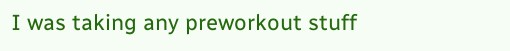I was taking any preworkout stuff